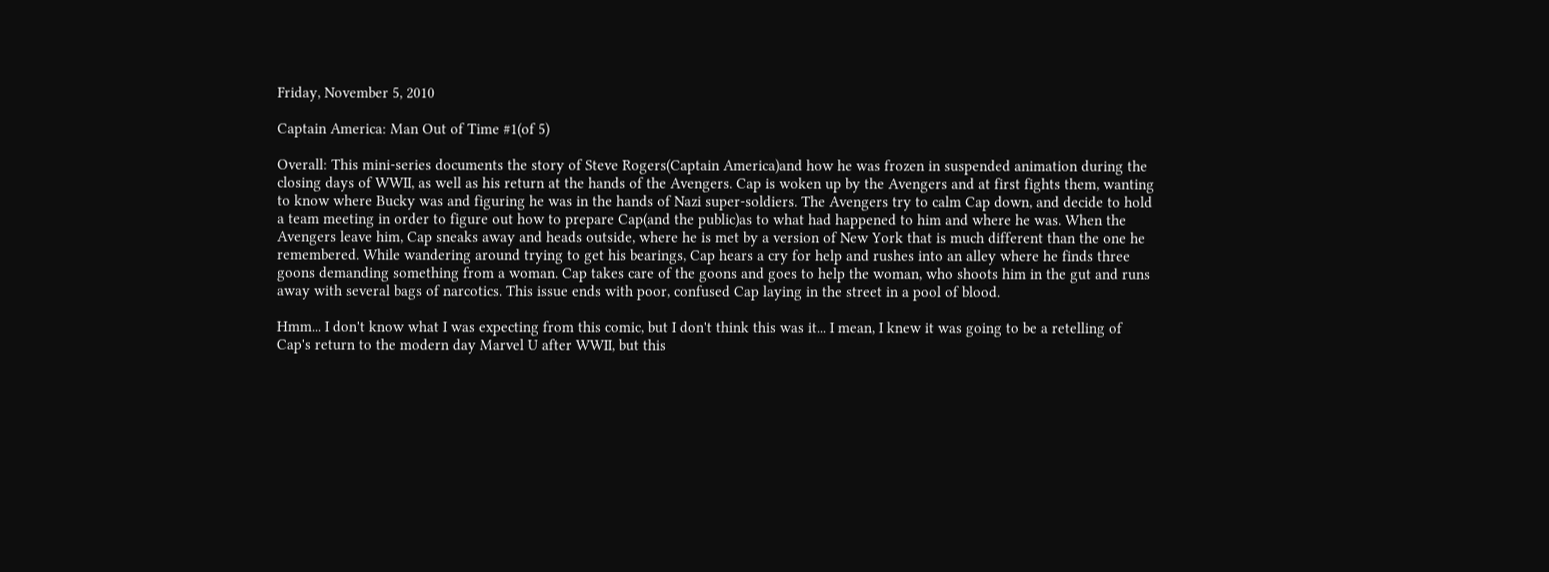Friday, November 5, 2010

Captain America: Man Out of Time #1(of 5)

Overall: This mini-series documents the story of Steve Rogers(Captain America)and how he was frozen in suspended animation during the closing days of WWII, as well as his return at the hands of the Avengers. Cap is woken up by the Avengers and at first fights them, wanting to know where Bucky was and figuring he was in the hands of Nazi super-soldiers. The Avengers try to calm Cap down, and decide to hold a team meeting in order to figure out how to prepare Cap(and the public)as to what had happened to him and where he was. When the Avengers leave him, Cap sneaks away and heads outside, where he is met by a version of New York that is much different than the one he remembered. While wandering around trying to get his bearings, Cap hears a cry for help and rushes into an alley where he finds three goons demanding something from a woman. Cap takes care of the goons and goes to help the woman, who shoots him in the gut and runs away with several bags of narcotics. This issue ends with poor, confused Cap laying in the street in a pool of blood.

Hmm... I don't know what I was expecting from this comic, but I don't think this was it... I mean, I knew it was going to be a retelling of Cap's return to the modern day Marvel U after WWII, but this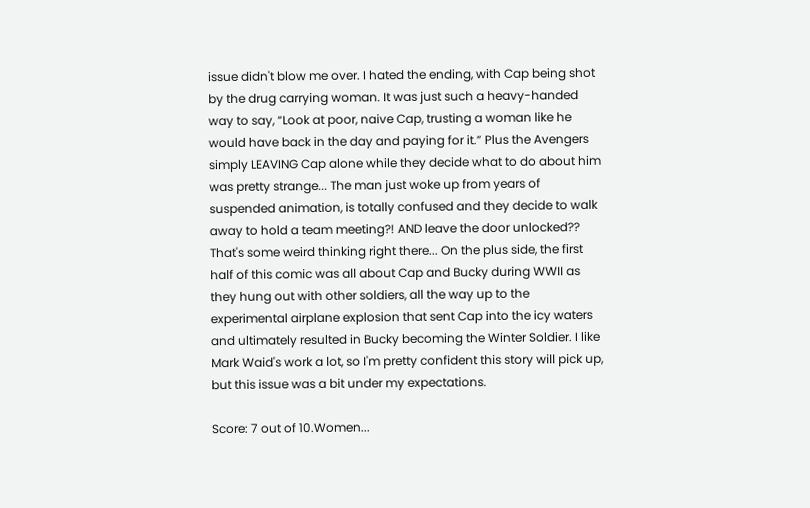issue didn't blow me over. I hated the ending, with Cap being shot by the drug carrying woman. It was just such a heavy-handed way to say, “Look at poor, naive Cap, trusting a woman like he would have back in the day and paying for it.” Plus the Avengers simply LEAVING Cap alone while they decide what to do about him was pretty strange... The man just woke up from years of suspended animation, is totally confused and they decide to walk away to hold a team meeting?! AND leave the door unlocked?? That's some weird thinking right there... On the plus side, the first half of this comic was all about Cap and Bucky during WWII as they hung out with other soldiers, all the way up to the experimental airplane explosion that sent Cap into the icy waters and ultimately resulted in Bucky becoming the Winter Soldier. I like Mark Waid's work a lot, so I'm pretty confident this story will pick up, but this issue was a bit under my expectations.

Score: 7 out of 10.Women...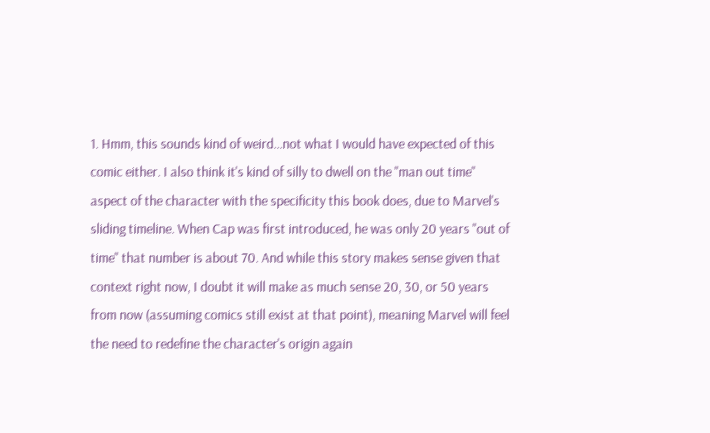1. Hmm, this sounds kind of weird...not what I would have expected of this comic either. I also think it's kind of silly to dwell on the "man out time" aspect of the character with the specificity this book does, due to Marvel's sliding timeline. When Cap was first introduced, he was only 20 years "out of time" that number is about 70. And while this story makes sense given that context right now, I doubt it will make as much sense 20, 30, or 50 years from now (assuming comics still exist at that point), meaning Marvel will feel the need to redefine the character's origin again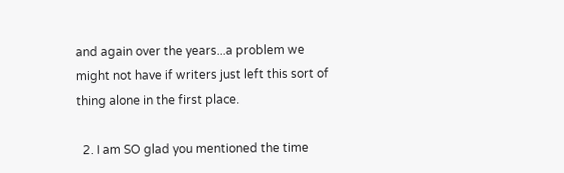and again over the years...a problem we might not have if writers just left this sort of thing alone in the first place.

  2. I am SO glad you mentioned the time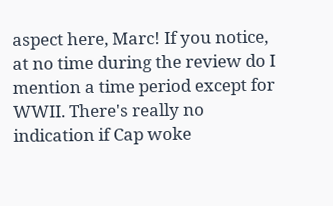aspect here, Marc! If you notice, at no time during the review do I mention a time period except for WWII. There's really no indication if Cap woke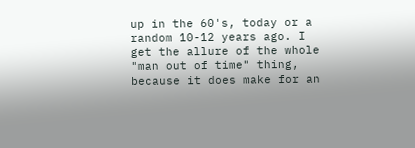up in the 60's, today or a random 10-12 years ago. I get the allure of the whole "man out of time" thing, because it does make for an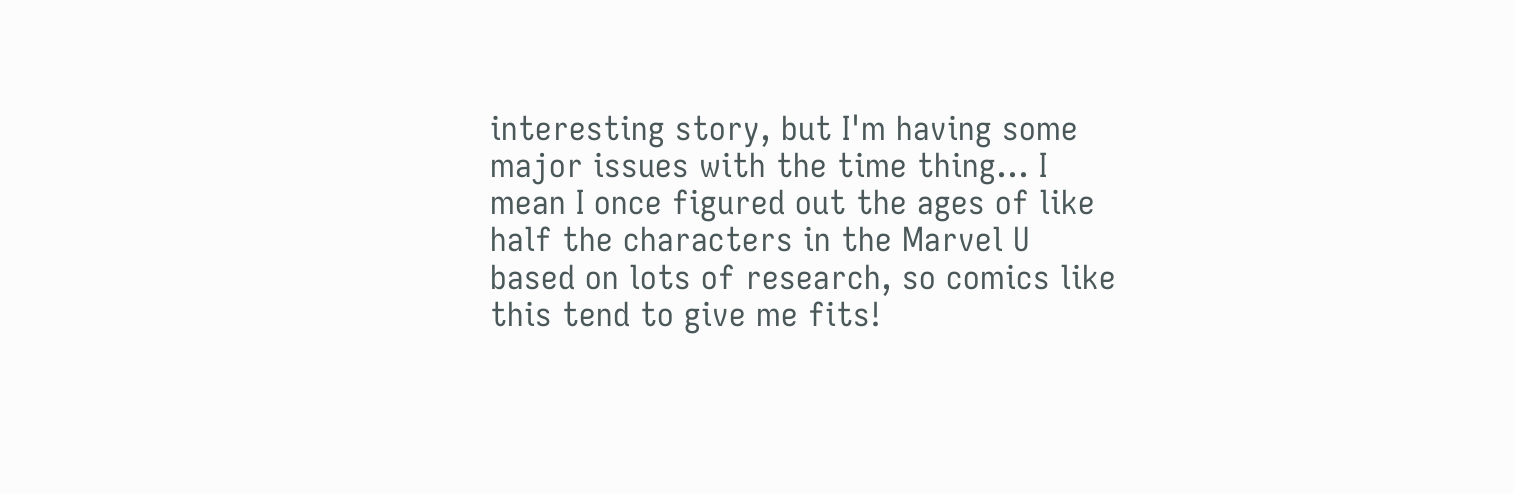interesting story, but I'm having some major issues with the time thing... I mean I once figured out the ages of like half the characters in the Marvel U based on lots of research, so comics like this tend to give me fits!